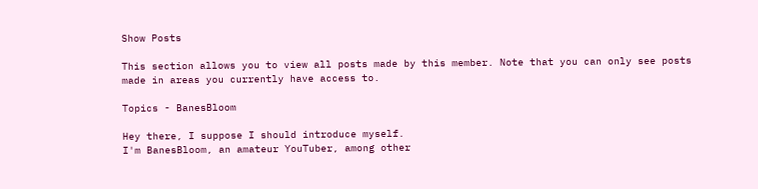Show Posts

This section allows you to view all posts made by this member. Note that you can only see posts made in areas you currently have access to.

Topics - BanesBloom

Hey there, I suppose I should introduce myself.
I'm BanesBloom, an amateur YouTuber, among other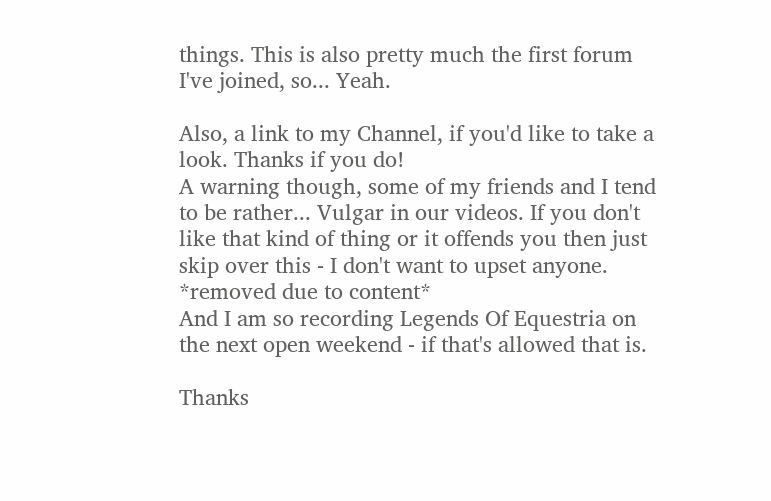things. This is also pretty much the first forum I've joined, so... Yeah.

Also, a link to my Channel, if you'd like to take a look. Thanks if you do!
A warning though, some of my friends and I tend to be rather... Vulgar in our videos. If you don't like that kind of thing or it offends you then just skip over this - I don't want to upset anyone.
*removed due to content*
And I am so recording Legends Of Equestria on the next open weekend - if that's allowed that is.

Thanks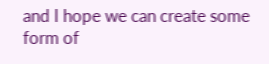and I hope we can create some form of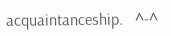acquaintanceship.   ^-^